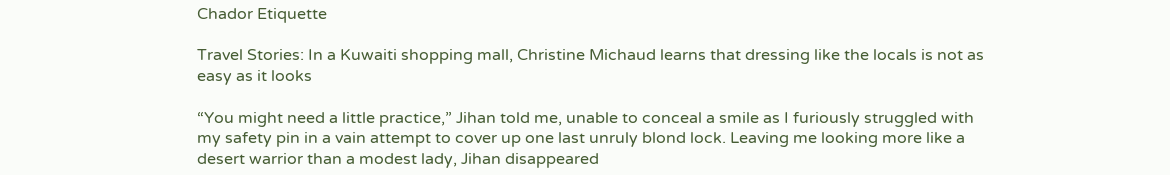Chador Etiquette

Travel Stories: In a Kuwaiti shopping mall, Christine Michaud learns that dressing like the locals is not as easy as it looks

“You might need a little practice,” Jihan told me, unable to conceal a smile as I furiously struggled with my safety pin in a vain attempt to cover up one last unruly blond lock. Leaving me looking more like a desert warrior than a modest lady, Jihan disappeared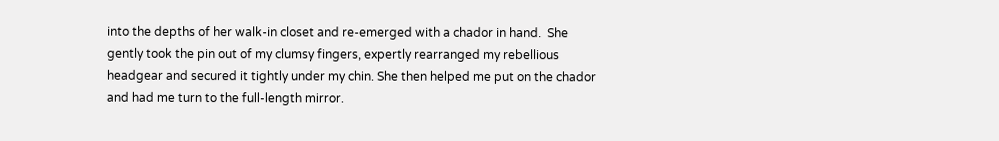into the depths of her walk-in closet and re-emerged with a chador in hand.  She gently took the pin out of my clumsy fingers, expertly rearranged my rebellious headgear and secured it tightly under my chin. She then helped me put on the chador and had me turn to the full-length mirror.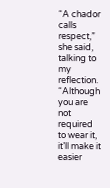“A chador calls respect,” she said, talking to my reflection. “Although you are not required to wear it, it’ll make it easier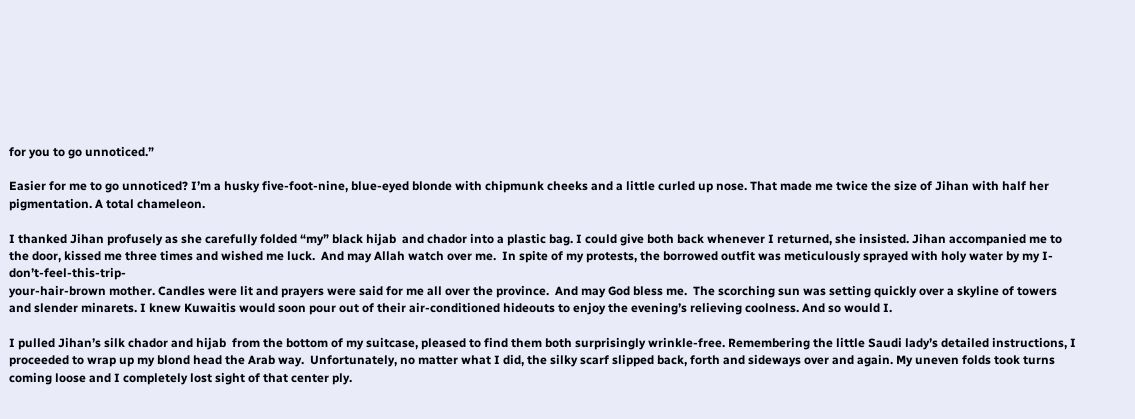for you to go unnoticed.”

Easier for me to go unnoticed? I’m a husky five-foot-nine, blue-eyed blonde with chipmunk cheeks and a little curled up nose. That made me twice the size of Jihan with half her pigmentation. A total chameleon.

I thanked Jihan profusely as she carefully folded “my” black hijab  and chador into a plastic bag. I could give both back whenever I returned, she insisted. Jihan accompanied me to the door, kissed me three times and wished me luck.  And may Allah watch over me.  In spite of my protests, the borrowed outfit was meticulously sprayed with holy water by my I-don’t-feel-this-trip-
your-hair-brown mother. Candles were lit and prayers were said for me all over the province.  And may God bless me.  The scorching sun was setting quickly over a skyline of towers and slender minarets. I knew Kuwaitis would soon pour out of their air-conditioned hideouts to enjoy the evening’s relieving coolness. And so would I.

I pulled Jihan’s silk chador and hijab  from the bottom of my suitcase, pleased to find them both surprisingly wrinkle-free. Remembering the little Saudi lady’s detailed instructions, I proceeded to wrap up my blond head the Arab way.  Unfortunately, no matter what I did, the silky scarf slipped back, forth and sideways over and again. My uneven folds took turns coming loose and I completely lost sight of that center ply.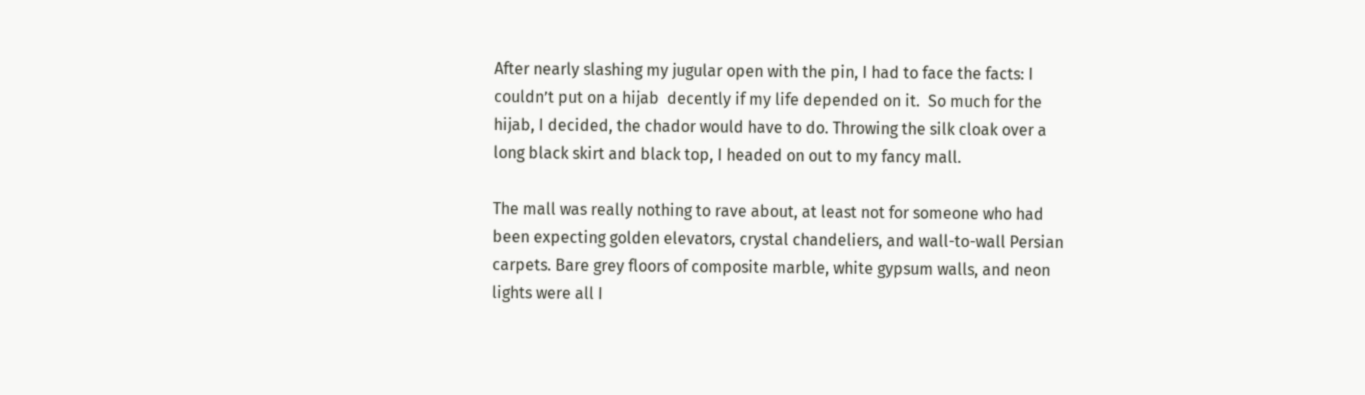After nearly slashing my jugular open with the pin, I had to face the facts: I couldn’t put on a hijab  decently if my life depended on it.  So much for the hijab, I decided, the chador would have to do. Throwing the silk cloak over a long black skirt and black top, I headed on out to my fancy mall.

The mall was really nothing to rave about, at least not for someone who had been expecting golden elevators, crystal chandeliers, and wall-to-wall Persian carpets. Bare grey floors of composite marble, white gypsum walls, and neon lights were all I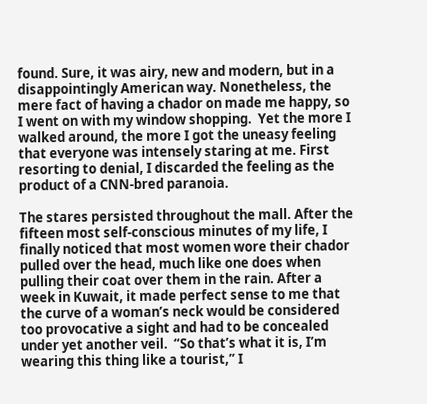found. Sure, it was airy, new and modern, but in a disappointingly American way. Nonetheless, the mere fact of having a chador on made me happy, so I went on with my window shopping.  Yet the more I walked around, the more I got the uneasy feeling that everyone was intensely staring at me. First resorting to denial, I discarded the feeling as the product of a CNN-bred paranoia.

The stares persisted throughout the mall. After the fifteen most self-conscious minutes of my life, I finally noticed that most women wore their chador pulled over the head, much like one does when pulling their coat over them in the rain. After a week in Kuwait, it made perfect sense to me that the curve of a woman’s neck would be considered too provocative a sight and had to be concealed under yet another veil.  “So that’s what it is, I’m wearing this thing like a tourist,” I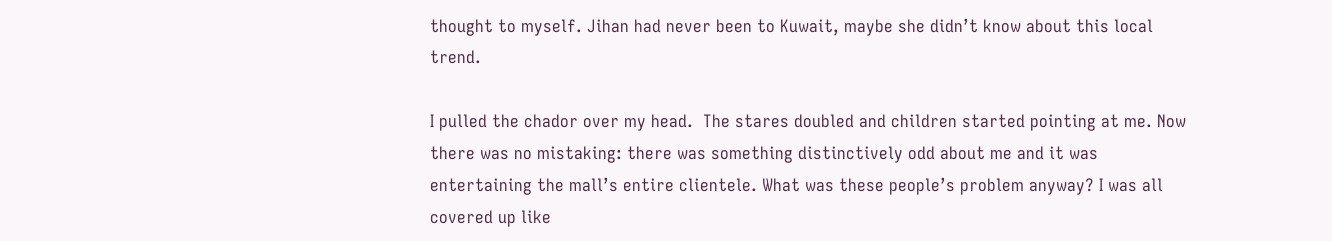thought to myself. Jihan had never been to Kuwait, maybe she didn’t know about this local trend.

I pulled the chador over my head.  The stares doubled and children started pointing at me. Now there was no mistaking: there was something distinctively odd about me and it was entertaining the mall’s entire clientele. What was these people’s problem anyway? I was all covered up like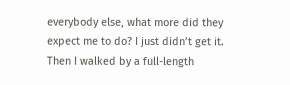everybody else, what more did they expect me to do? I just didn’t get it.  Then I walked by a full-length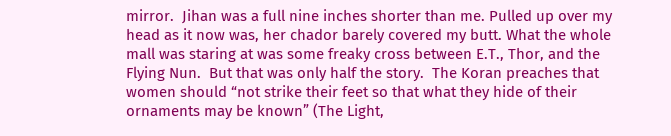mirror.  Jihan was a full nine inches shorter than me. Pulled up over my head as it now was, her chador barely covered my butt. What the whole mall was staring at was some freaky cross between E.T., Thor, and the Flying Nun.  But that was only half the story.  The Koran preaches that women should “not strike their feet so that what they hide of their ornaments may be known” (The Light,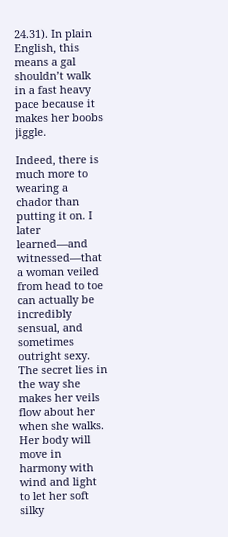24.31). In plain English, this means a gal shouldn’t walk in a fast heavy pace because it makes her boobs jiggle.

Indeed, there is much more to wearing a chador than putting it on. I later learned—and witnessed—that a woman veiled from head to toe can actually be incredibly sensual, and sometimes outright sexy. The secret lies in the way she makes her veils flow about her when she walks. Her body will move in harmony with wind and light to let her soft silky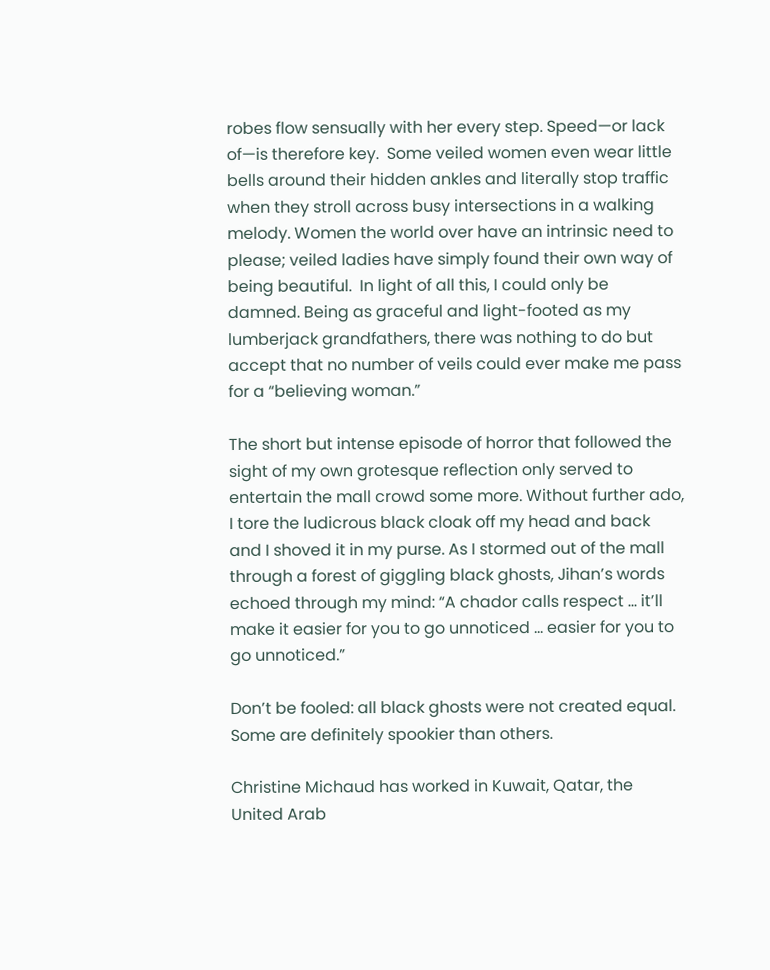robes flow sensually with her every step. Speed—or lack of—is therefore key.  Some veiled women even wear little bells around their hidden ankles and literally stop traffic when they stroll across busy intersections in a walking melody. Women the world over have an intrinsic need to please; veiled ladies have simply found their own way of being beautiful.  In light of all this, I could only be damned. Being as graceful and light-footed as my lumberjack grandfathers, there was nothing to do but accept that no number of veils could ever make me pass for a “believing woman.”

The short but intense episode of horror that followed the sight of my own grotesque reflection only served to entertain the mall crowd some more. Without further ado, I tore the ludicrous black cloak off my head and back and I shoved it in my purse. As I stormed out of the mall through a forest of giggling black ghosts, Jihan’s words echoed through my mind: “A chador calls respect ... it’ll make it easier for you to go unnoticed ... easier for you to go unnoticed.”

Don’t be fooled: all black ghosts were not created equal. Some are definitely spookier than others.

Christine Michaud has worked in Kuwait, Qatar, the United Arab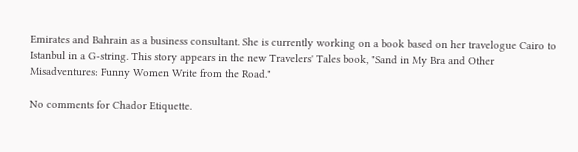Emirates and Bahrain as a business consultant. She is currently working on a book based on her travelogue Cairo to Istanbul in a G-string. This story appears in the new Travelers' Tales book, "Sand in My Bra and Other Misadventures: Funny Women Write from the Road."

No comments for Chador Etiquette.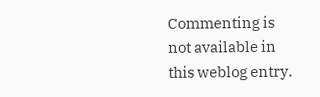Commenting is not available in this weblog entry.